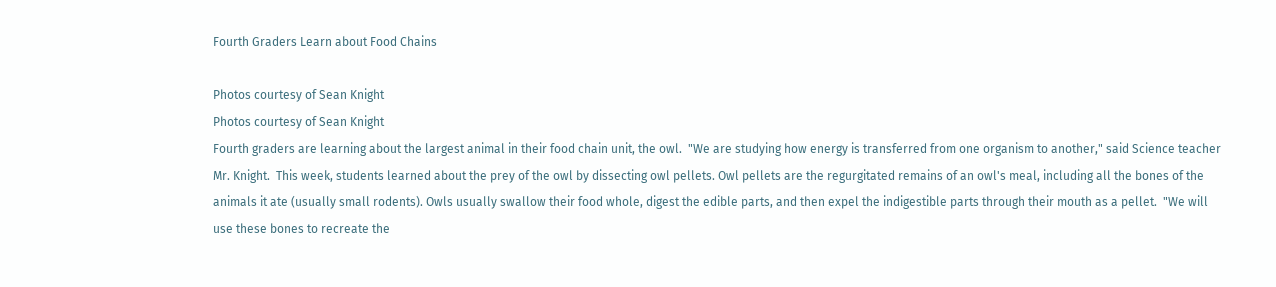Fourth Graders Learn about Food Chains

Photos courtesy of Sean Knight
Photos courtesy of Sean Knight
Fourth graders are learning about the largest animal in their food chain unit, the owl.  "We are studying how energy is transferred from one organism to another," said Science teacher Mr. Knight.  This week, students learned about the prey of the owl by dissecting owl pellets. Owl pellets are the regurgitated remains of an owl's meal, including all the bones of the animals it ate (usually small rodents). Owls usually swallow their food whole, digest the edible parts, and then expel the indigestible parts through their mouth as a pellet.  "We will use these bones to recreate the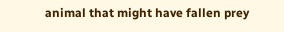animal that might have fallen prey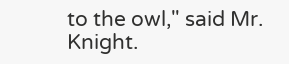to the owl," said Mr. Knight.